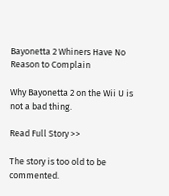Bayonetta 2 Whiners Have No Reason to Complain

Why Bayonetta 2 on the Wii U is not a bad thing.

Read Full Story >>

The story is too old to be commented.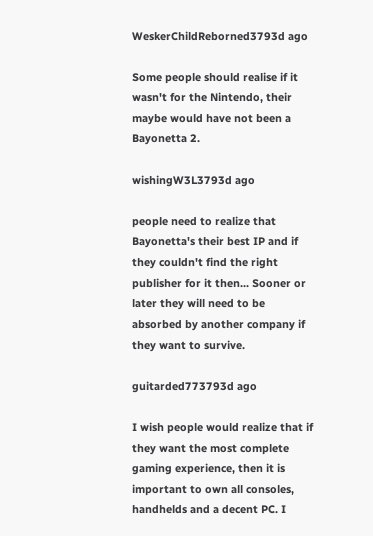WeskerChildReborned3793d ago

Some people should realise if it wasn't for the Nintendo, their maybe would have not been a Bayonetta 2.

wishingW3L3793d ago

people need to realize that Bayonetta's their best IP and if they couldn't find the right publisher for it then... Sooner or later they will need to be absorbed by another company if they want to survive.

guitarded773793d ago

I wish people would realize that if they want the most complete gaming experience, then it is important to own all consoles, handhelds and a decent PC. I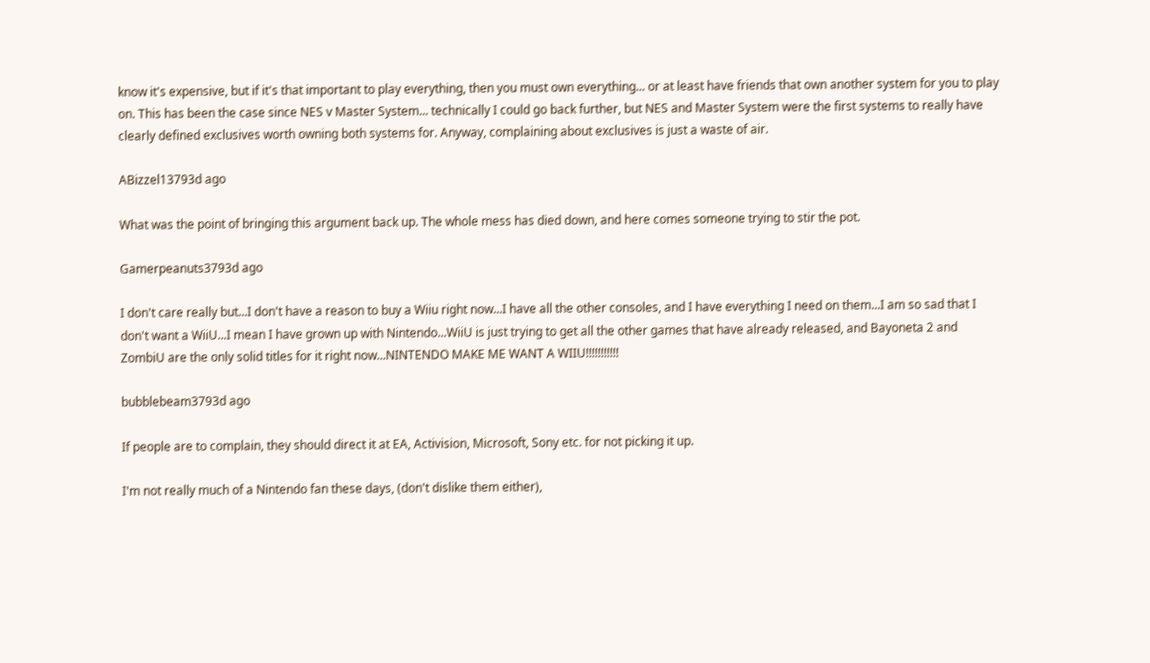know it's expensive, but if it's that important to play everything, then you must own everything... or at least have friends that own another system for you to play on. This has been the case since NES v Master System... technically I could go back further, but NES and Master System were the first systems to really have clearly defined exclusives worth owning both systems for. Anyway, complaining about exclusives is just a waste of air.

ABizzel13793d ago

What was the point of bringing this argument back up. The whole mess has died down, and here comes someone trying to stir the pot.

Gamerpeanuts3793d ago

I don't care really but...I don't have a reason to buy a Wiiu right now...I have all the other consoles, and I have everything I need on them...I am so sad that I don't want a WiiU...I mean I have grown up with Nintendo...WiiU is just trying to get all the other games that have already released, and Bayoneta 2 and ZombiU are the only solid titles for it right now...NINTENDO MAKE ME WANT A WIIU!!!!!!!!!!!

bubblebeam3793d ago

If people are to complain, they should direct it at EA, Activision, Microsoft, Sony etc. for not picking it up.

I'm not really much of a Nintendo fan these days, (don't dislike them either),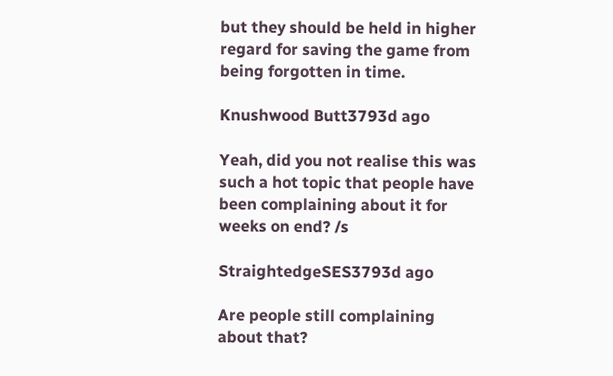but they should be held in higher regard for saving the game from being forgotten in time.

Knushwood Butt3793d ago

Yeah, did you not realise this was such a hot topic that people have been complaining about it for weeks on end? /s

StraightedgeSES3793d ago

Are people still complaining about that?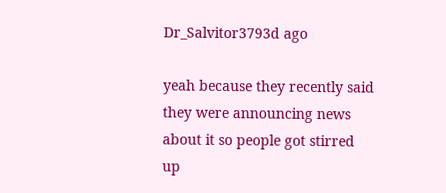Dr_Salvitor3793d ago

yeah because they recently said they were announcing news about it so people got stirred up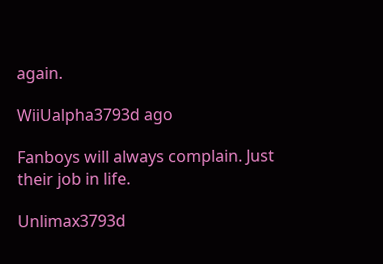again.

WiiUalpha3793d ago

Fanboys will always complain. Just their job in life.

Unlimax3793d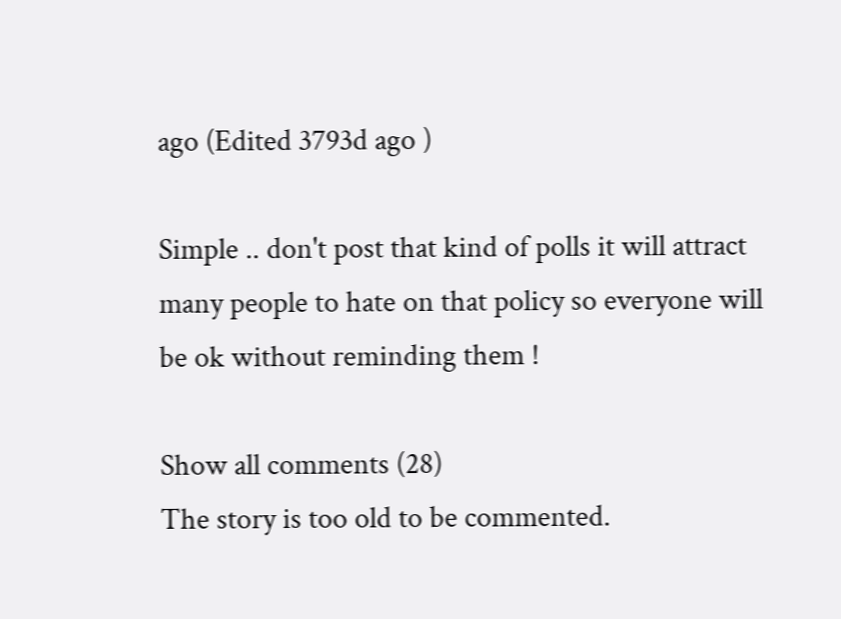ago (Edited 3793d ago )

Simple .. don't post that kind of polls it will attract many people to hate on that policy so everyone will be ok without reminding them !

Show all comments (28)
The story is too old to be commented.